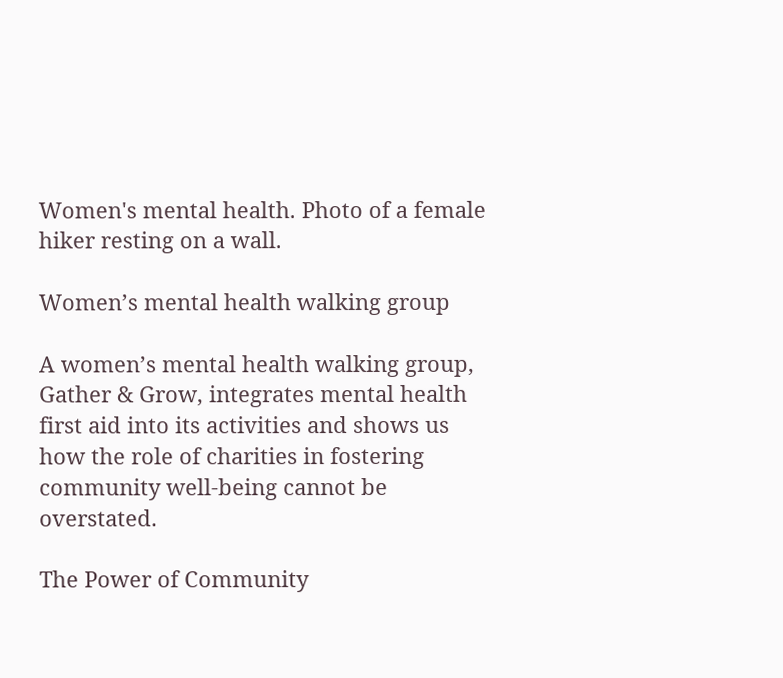Women's mental health. Photo of a female hiker resting on a wall.

Women’s mental health walking group

A women’s mental health walking group, Gather & Grow, integrates mental health first aid into its activities and shows us how the role of charities in fostering community well-being cannot be overstated.

The Power of Community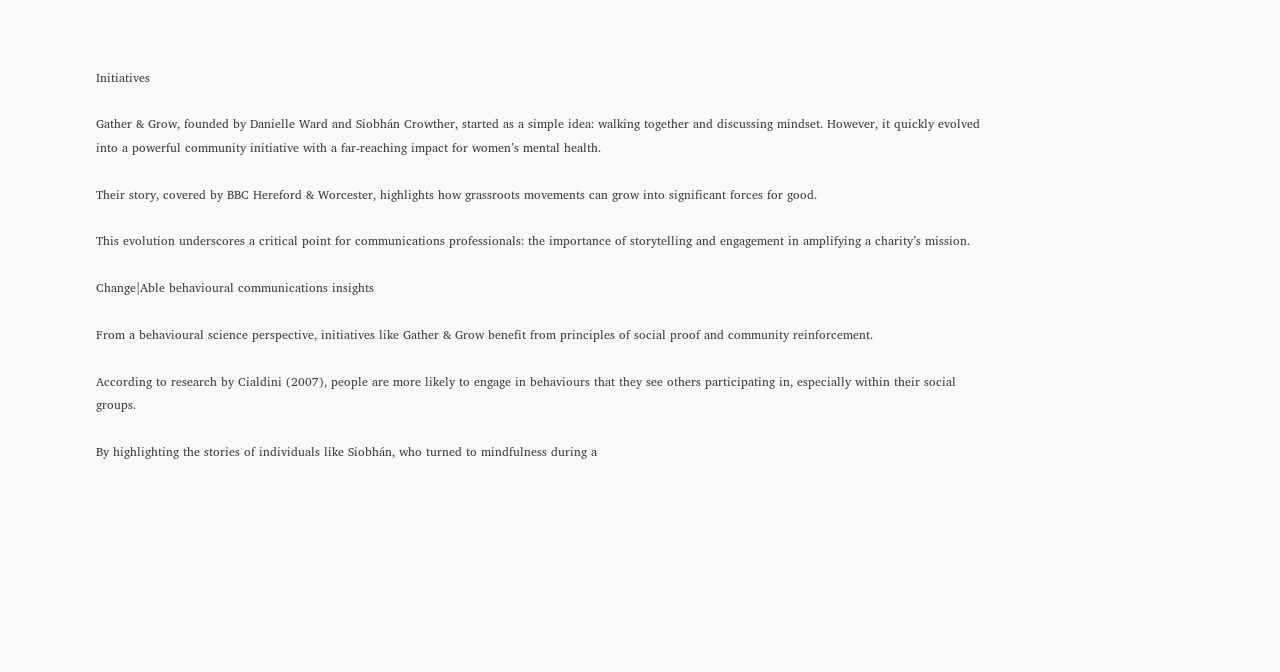Initiatives

Gather & Grow, founded by Danielle Ward and Siobhán Crowther, started as a simple idea: walking together and discussing mindset. However, it quickly evolved into a powerful community initiative with a far-reaching impact for women’s mental health.

Their story, covered by BBC Hereford & Worcester, highlights how grassroots movements can grow into significant forces for good.

This evolution underscores a critical point for communications professionals: the importance of storytelling and engagement in amplifying a charity’s mission.

Change|Able behavioural communications insights

From a behavioural science perspective, initiatives like Gather & Grow benefit from principles of social proof and community reinforcement.

According to research by Cialdini (2007), people are more likely to engage in behaviours that they see others participating in, especially within their social groups.

By highlighting the stories of individuals like Siobhán, who turned to mindfulness during a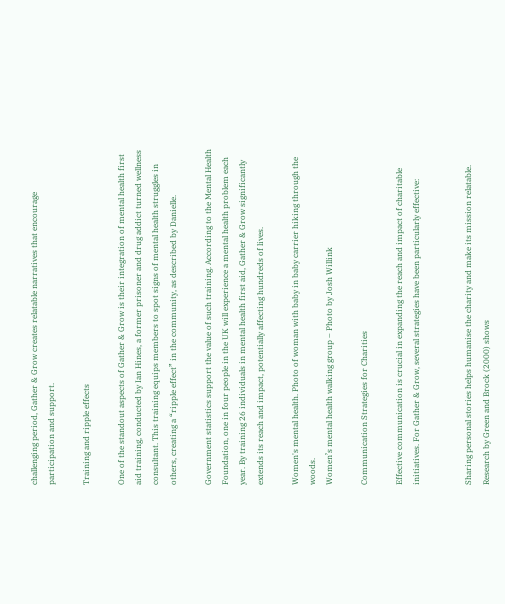challenging period, Gather & Grow creates relatable narratives that encourage participation and support.

Training and ripple effects

One of the standout aspects of Gather & Grow is their integration of mental health first aid training, conducted by Ian Hines, a former prisoner and drug addict turned wellness consultant. This training equips members to spot signs of mental health struggles in others, creating a “ripple effect” in the community, as described by Danielle.

Government statistics support the value of such training. According to the Mental Health Foundation, one in four people in the UK will experience a mental health problem each year. By training 26 individuals in mental health first aid, Gather & Grow significantly extends its reach and impact, potentially affecting hundreds of lives.

Women's mental health. Photo of woman with baby in baby carrier hiking through the woods.
Women’s mental health walking group – Photo by Josh Willink

Communication Strategies for Charities

Effective communication is crucial in expanding the reach and impact of charitable initiatives. For Gather & Grow, several strategies have been particularly effective:


Sharing personal stories helps humanise the charity and make its mission relatable. Research by Green and Brock (2000) shows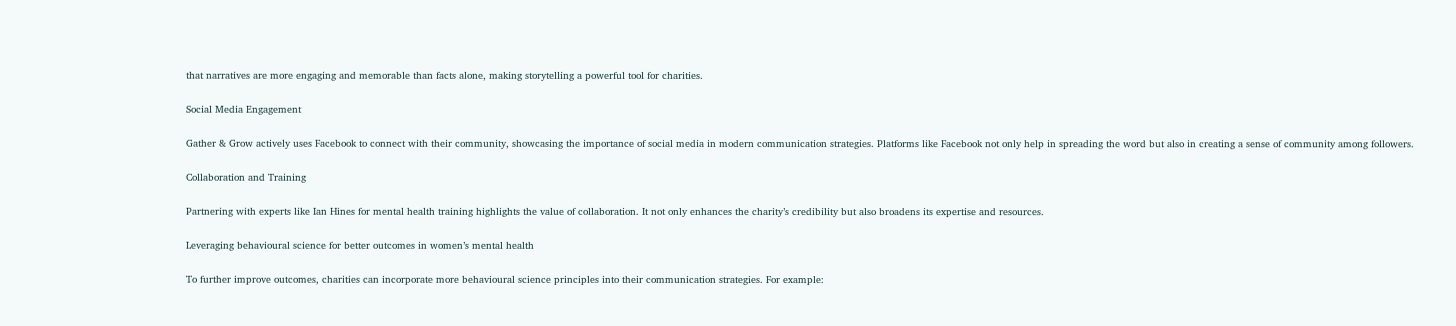that narratives are more engaging and memorable than facts alone, making storytelling a powerful tool for charities.

Social Media Engagement

Gather & Grow actively uses Facebook to connect with their community, showcasing the importance of social media in modern communication strategies. Platforms like Facebook not only help in spreading the word but also in creating a sense of community among followers.

Collaboration and Training

Partnering with experts like Ian Hines for mental health training highlights the value of collaboration. It not only enhances the charity’s credibility but also broadens its expertise and resources.

Leveraging behavioural science for better outcomes in women’s mental health

To further improve outcomes, charities can incorporate more behavioural science principles into their communication strategies. For example: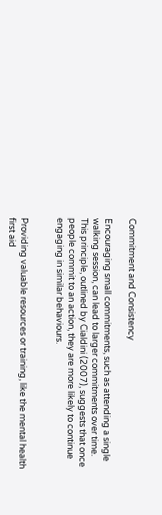Commitment and Consistency

Encouraging small commitments, such as attending a single walking session, can lead to larger commitments over time. This principle, outlined by Cialdini (2007), suggests that once people commit to an action, they are more likely to continue engaging in similar behaviours.


Providing valuable resources or training, like the mental health first aid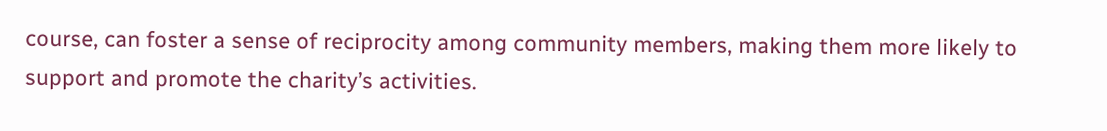course, can foster a sense of reciprocity among community members, making them more likely to support and promote the charity’s activities.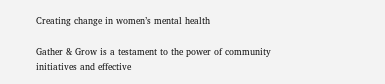Creating change in women’s mental health

Gather & Grow is a testament to the power of community initiatives and effective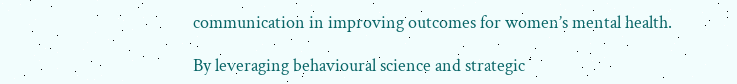communication in improving outcomes for women’s mental health.

By leveraging behavioural science and strategic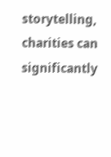storytelling, charities can significantly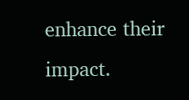enhance their impact.